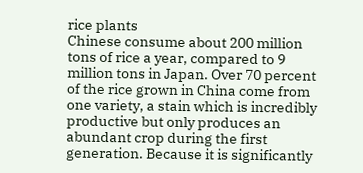rice plants
Chinese consume about 200 million tons of rice a year, compared to 9 million tons in Japan. Over 70 percent of the rice grown in China come from one variety, a stain which is incredibly productive but only produces an abundant crop during the first generation. Because it is significantly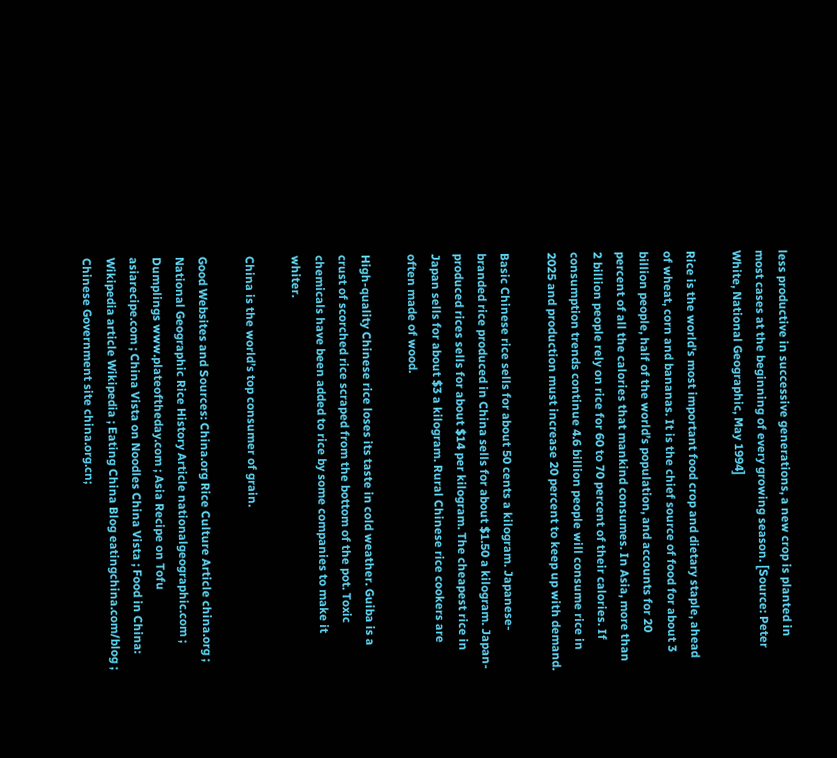less productive in successive generations, a new crop is planted in most cases at the beginning of every growing season. [Source: Peter White, National Geographic, May 1994]

Rice is the world's most important food crop and dietary staple, ahead of wheat, corn and bananas. It is the chief source of food for about 3 billion people, half of the world’s population, and accounts for 20 percent of all the calories that mankind consumes. In Asia, more than 2 billion people rely on rice for 60 to 70 percent of their calories. If consumption trends continue 4.6 billion people will consume rice in 2025 and production must increase 20 percent to keep up with demand.

Basic Chinese rice sells for about 50 cents a kilogram. Japanese-branded rice produced in China sells for about $1.50 a kilogram. Japan-produced rices sells for about $14 per kilogram. The cheapest rice in Japan sells for about $3 a kilogram. Rural Chinese rice cookers are often made of wood.

High-quality Chinese rice loses its taste in cold weather. Guiba is a crust of scorched rice scraped from the bottom of the pot. Toxic chemicals have been added to rice by some companies to make it whiter.

China is the world’s top consumer of grain.

Good Websites and Sources: China.org Rice Culture Article china.org ; National Geographic Rice History Article nationalgeographic.com ; Dumplings www.plateoftheday.com ; Asia Recipe on Tofu asiarecipe.com ; China Vista on Noodles China Vista ; Food in China: Wikipedia article Wikipedia ; Eating China Blog eatingchina.com/blog ; Chinese Government site china.org.cn;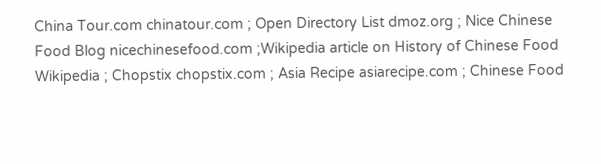China Tour.com chinatour.com ; Open Directory List dmoz.org ; Nice Chinese Food Blog nicechinesefood.com ;Wikipedia article on History of Chinese Food Wikipedia ; Chopstix chopstix.com ; Asia Recipe asiarecipe.com ; Chinese Food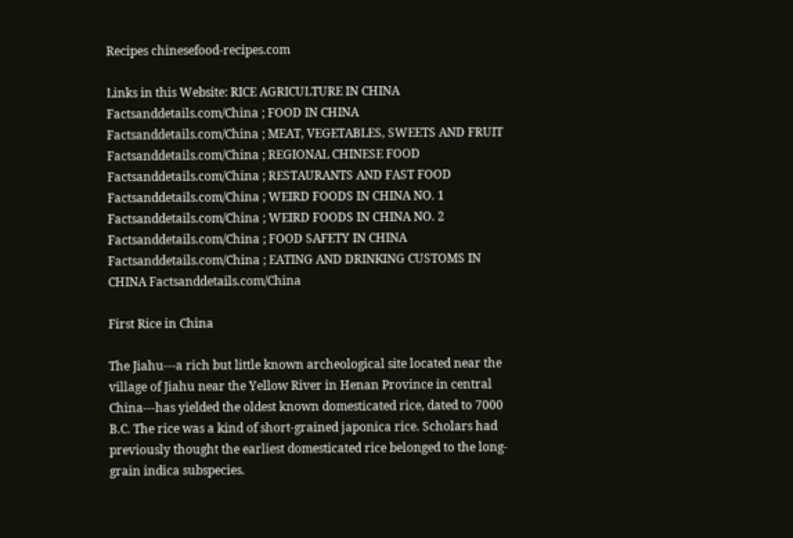Recipes chinesefood-recipes.com

Links in this Website: RICE AGRICULTURE IN CHINA Factsanddetails.com/China ; FOOD IN CHINA Factsanddetails.com/China ; MEAT, VEGETABLES, SWEETS AND FRUIT Factsanddetails.com/China ; REGIONAL CHINESE FOOD Factsanddetails.com/China ; RESTAURANTS AND FAST FOOD Factsanddetails.com/China ; WEIRD FOODS IN CHINA NO. 1 Factsanddetails.com/China ; WEIRD FOODS IN CHINA NO. 2 Factsanddetails.com/China ; FOOD SAFETY IN CHINA Factsanddetails.com/China ; EATING AND DRINKING CUSTOMS IN CHINA Factsanddetails.com/China

First Rice in China

The Jiahu---a rich but little known archeological site located near the village of Jiahu near the Yellow River in Henan Province in central China---has yielded the oldest known domesticated rice, dated to 7000 B.C. The rice was a kind of short-grained japonica rice. Scholars had previously thought the earliest domesticated rice belonged to the long-grain indica subspecies.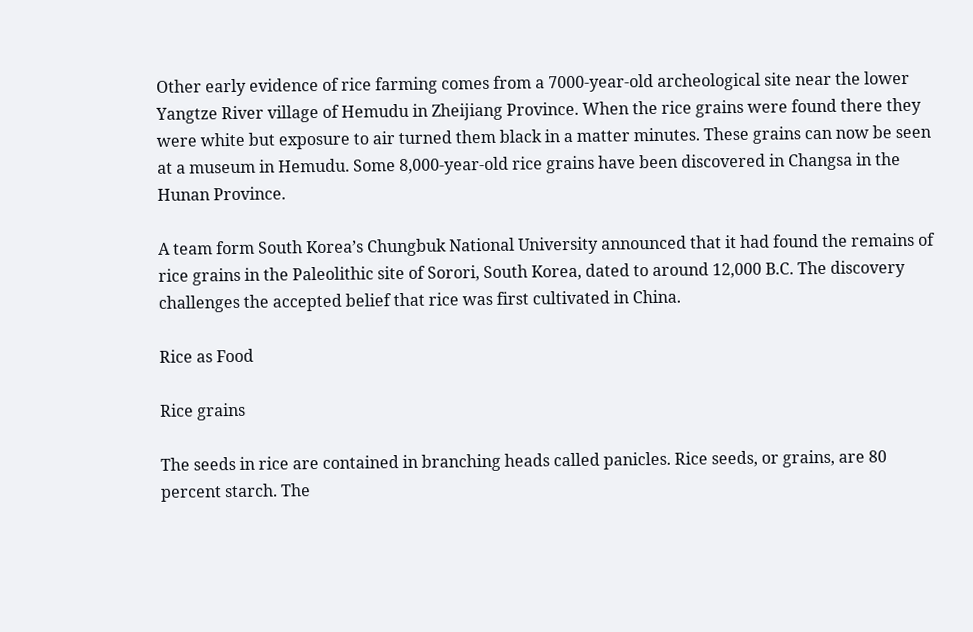Other early evidence of rice farming comes from a 7000-year-old archeological site near the lower Yangtze River village of Hemudu in Zheijiang Province. When the rice grains were found there they were white but exposure to air turned them black in a matter minutes. These grains can now be seen at a museum in Hemudu. Some 8,000-year-old rice grains have been discovered in Changsa in the Hunan Province.

A team form South Korea’s Chungbuk National University announced that it had found the remains of rice grains in the Paleolithic site of Sorori, South Korea, dated to around 12,000 B.C. The discovery challenges the accepted belief that rice was first cultivated in China.

Rice as Food

Rice grains

The seeds in rice are contained in branching heads called panicles. Rice seeds, or grains, are 80 percent starch. The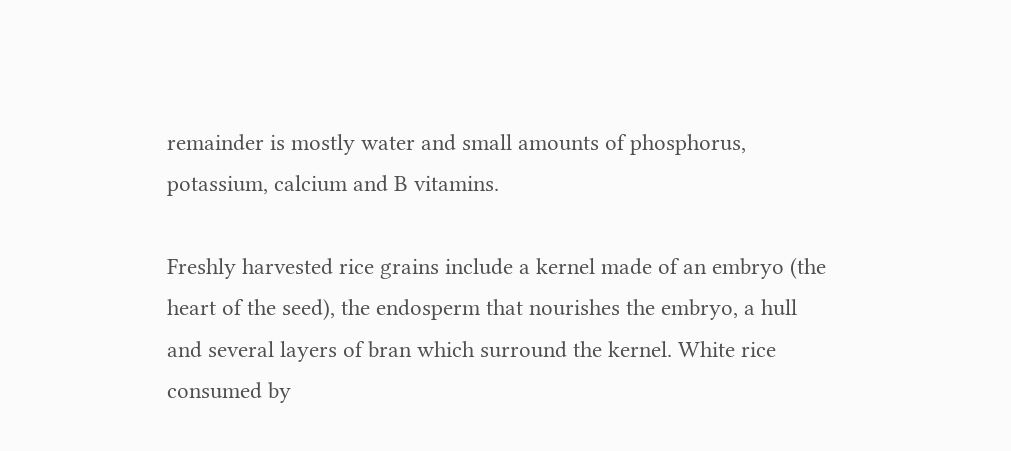remainder is mostly water and small amounts of phosphorus, potassium, calcium and B vitamins.

Freshly harvested rice grains include a kernel made of an embryo (the heart of the seed), the endosperm that nourishes the embryo, a hull and several layers of bran which surround the kernel. White rice consumed by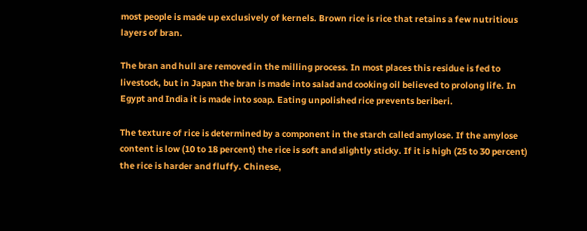most people is made up exclusively of kernels. Brown rice is rice that retains a few nutritious layers of bran.

The bran and hull are removed in the milling process. In most places this residue is fed to livestock, but in Japan the bran is made into salad and cooking oil believed to prolong life. In Egypt and India it is made into soap. Eating unpolished rice prevents beriberi.

The texture of rice is determined by a component in the starch called amylose. If the amylose content is low (10 to 18 percent) the rice is soft and slightly sticky. If it is high (25 to 30 percent) the rice is harder and fluffy. Chinese,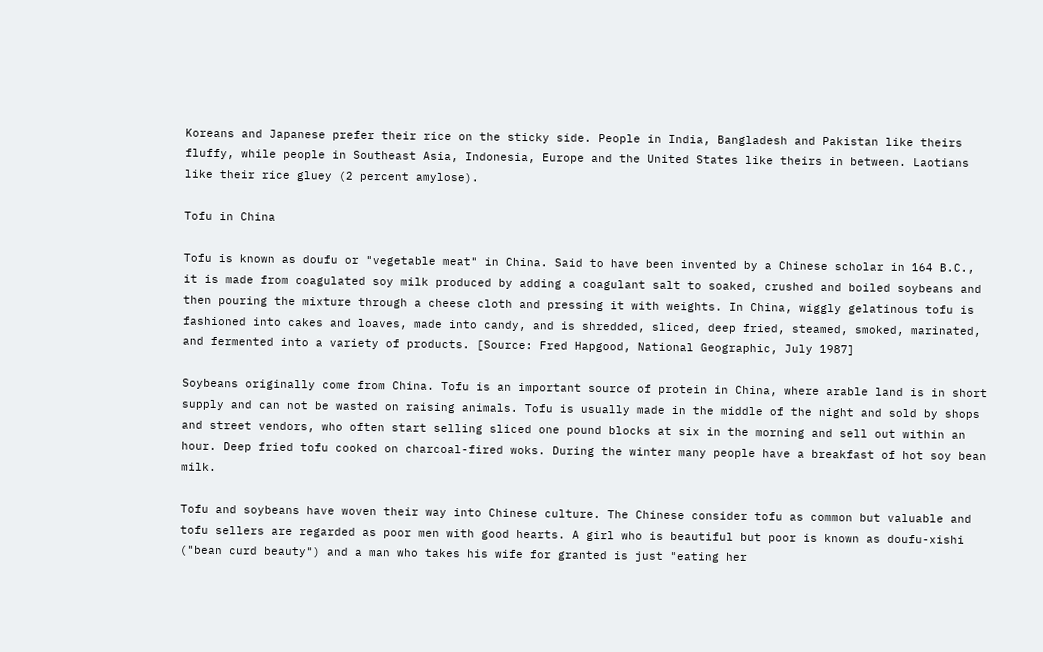Koreans and Japanese prefer their rice on the sticky side. People in India, Bangladesh and Pakistan like theirs fluffy, while people in Southeast Asia, Indonesia, Europe and the United States like theirs in between. Laotians like their rice gluey (2 percent amylose).

Tofu in China

Tofu is known as doufu or "vegetable meat" in China. Said to have been invented by a Chinese scholar in 164 B.C., it is made from coagulated soy milk produced by adding a coagulant salt to soaked, crushed and boiled soybeans and then pouring the mixture through a cheese cloth and pressing it with weights. In China, wiggly gelatinous tofu is fashioned into cakes and loaves, made into candy, and is shredded, sliced, deep fried, steamed, smoked, marinated, and fermented into a variety of products. [Source: Fred Hapgood, National Geographic, July 1987]

Soybeans originally come from China. Tofu is an important source of protein in China, where arable land is in short supply and can not be wasted on raising animals. Tofu is usually made in the middle of the night and sold by shops and street vendors, who often start selling sliced one pound blocks at six in the morning and sell out within an hour. Deep fried tofu cooked on charcoal-fired woks. During the winter many people have a breakfast of hot soy bean milk.

Tofu and soybeans have woven their way into Chinese culture. The Chinese consider tofu as common but valuable and tofu sellers are regarded as poor men with good hearts. A girl who is beautiful but poor is known as doufu-xishi ("bean curd beauty") and a man who takes his wife for granted is just "eating her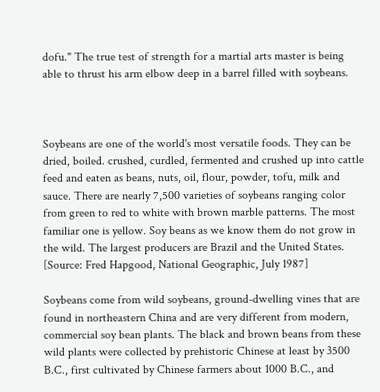dofu." The true test of strength for a martial arts master is being able to thrust his arm elbow deep in a barrel filled with soybeans.



Soybeans are one of the world's most versatile foods. They can be dried, boiled. crushed, curdled, fermented and crushed up into cattle feed and eaten as beans, nuts, oil, flour, powder, tofu, milk and sauce. There are nearly 7,500 varieties of soybeans ranging color from green to red to white with brown marble patterns. The most familiar one is yellow. Soy beans as we know them do not grow in the wild. The largest producers are Brazil and the United States. [Source: Fred Hapgood, National Geographic, July 1987]

Soybeans come from wild soybeans, ground-dwelling vines that are found in northeastern China and are very different from modern, commercial soy bean plants. The black and brown beans from these wild plants were collected by prehistoric Chinese at least by 3500 B.C., first cultivated by Chinese farmers about 1000 B.C., and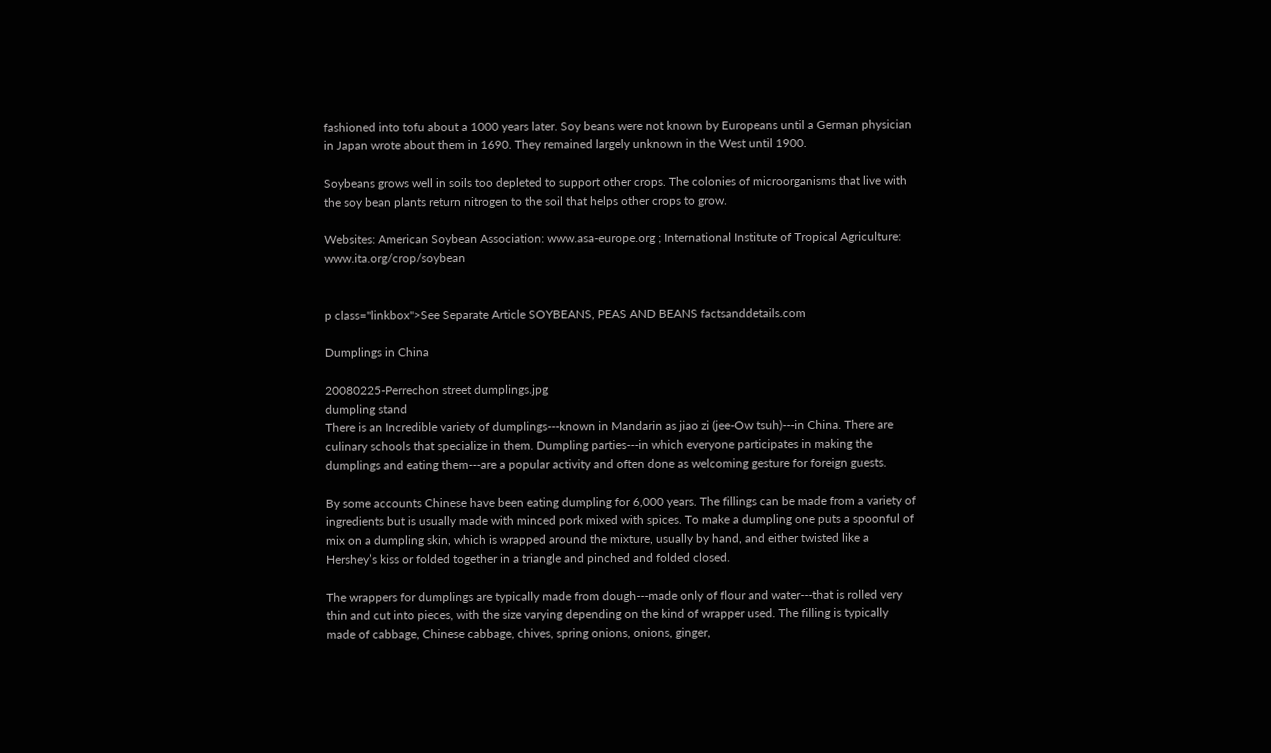fashioned into tofu about a 1000 years later. Soy beans were not known by Europeans until a German physician in Japan wrote about them in 1690. They remained largely unknown in the West until 1900.

Soybeans grows well in soils too depleted to support other crops. The colonies of microorganisms that live with the soy bean plants return nitrogen to the soil that helps other crops to grow.

Websites: American Soybean Association: www.asa-europe.org ; International Institute of Tropical Agriculture: www.ita.org/crop/soybean


p class="linkbox">See Separate Article SOYBEANS, PEAS AND BEANS factsanddetails.com

Dumplings in China

20080225-Perrechon street dumplings.jpg
dumpling stand
There is an Incredible variety of dumplings---known in Mandarin as jiao zi (jee-Ow tsuh)---in China. There are culinary schools that specialize in them. Dumpling parties---in which everyone participates in making the dumplings and eating them---are a popular activity and often done as welcoming gesture for foreign guests.

By some accounts Chinese have been eating dumpling for 6,000 years. The fillings can be made from a variety of ingredients but is usually made with minced pork mixed with spices. To make a dumpling one puts a spoonful of mix on a dumpling skin, which is wrapped around the mixture, usually by hand, and either twisted like a Hershey’s kiss or folded together in a triangle and pinched and folded closed.

The wrappers for dumplings are typically made from dough---made only of flour and water---that is rolled very thin and cut into pieces, with the size varying depending on the kind of wrapper used. The filling is typically made of cabbage, Chinese cabbage, chives, spring onions, onions, ginger,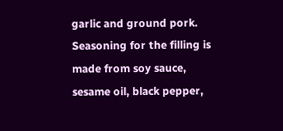garlic and ground pork. Seasoning for the filling is made from soy sauce, sesame oil, black pepper,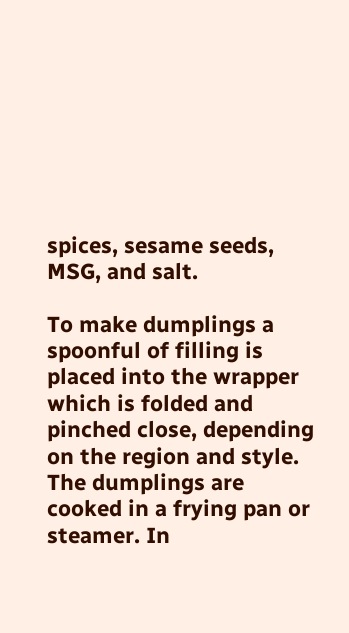spices, sesame seeds, MSG, and salt.

To make dumplings a spoonful of filling is placed into the wrapper which is folded and pinched close, depending on the region and style. The dumplings are cooked in a frying pan or steamer. In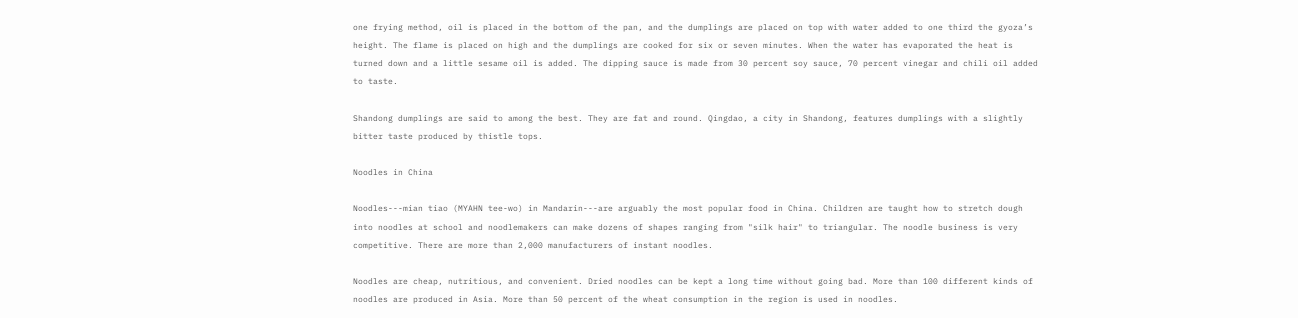one frying method, oil is placed in the bottom of the pan, and the dumplings are placed on top with water added to one third the gyoza’s height. The flame is placed on high and the dumplings are cooked for six or seven minutes. When the water has evaporated the heat is turned down and a little sesame oil is added. The dipping sauce is made from 30 percent soy sauce, 70 percent vinegar and chili oil added to taste.

Shandong dumplings are said to among the best. They are fat and round. Qingdao, a city in Shandong, features dumplings with a slightly bitter taste produced by thistle tops.

Noodles in China

Noodles---mian tiao (MYAHN tee-wo) in Mandarin---are arguably the most popular food in China. Children are taught how to stretch dough into noodles at school and noodlemakers can make dozens of shapes ranging from "silk hair" to triangular. The noodle business is very competitive. There are more than 2,000 manufacturers of instant noodles.

Noodles are cheap, nutritious, and convenient. Dried noodles can be kept a long time without going bad. More than 100 different kinds of noodles are produced in Asia. More than 50 percent of the wheat consumption in the region is used in noodles.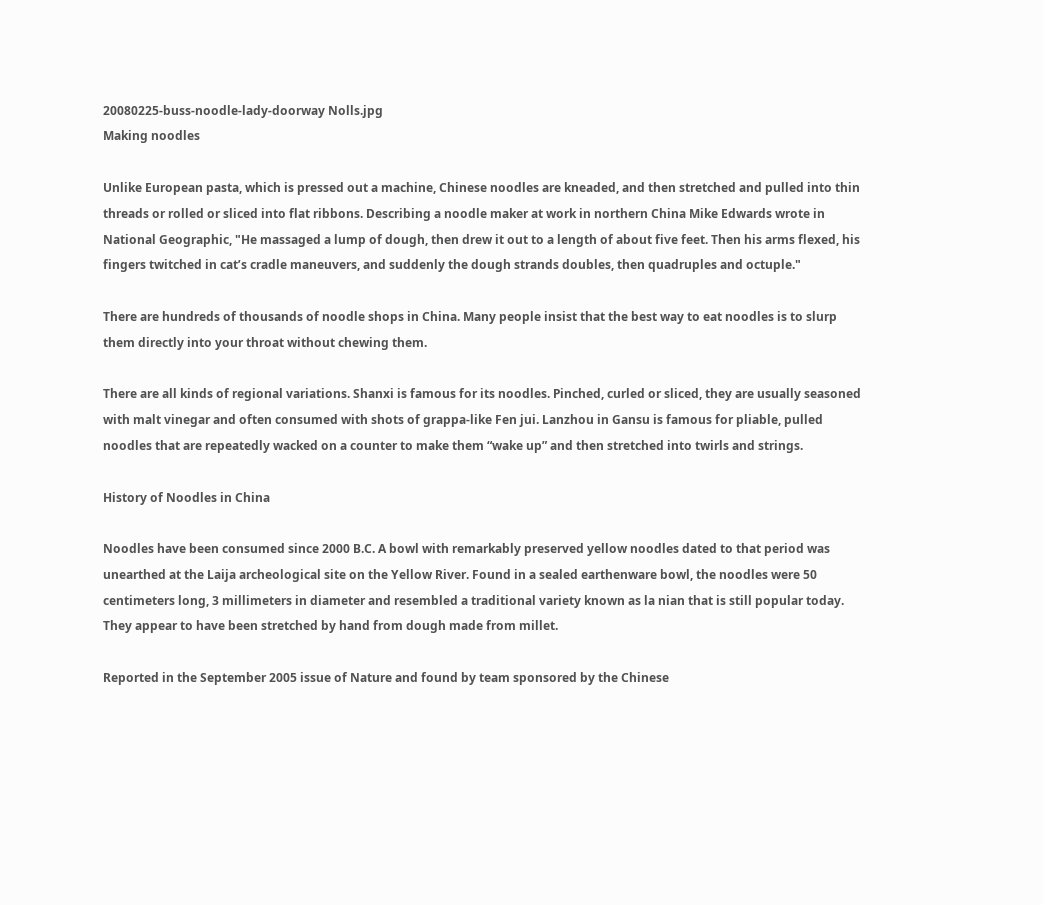20080225-buss-noodle-lady-doorway Nolls.jpg
Making noodles

Unlike European pasta, which is pressed out a machine, Chinese noodles are kneaded, and then stretched and pulled into thin threads or rolled or sliced into flat ribbons. Describing a noodle maker at work in northern China Mike Edwards wrote in National Geographic, "He massaged a lump of dough, then drew it out to a length of about five feet. Then his arms flexed, his fingers twitched in cat’s cradle maneuvers, and suddenly the dough strands doubles, then quadruples and octuple."

There are hundreds of thousands of noodle shops in China. Many people insist that the best way to eat noodles is to slurp them directly into your throat without chewing them.

There are all kinds of regional variations. Shanxi is famous for its noodles. Pinched, curled or sliced, they are usually seasoned with malt vinegar and often consumed with shots of grappa-like Fen jui. Lanzhou in Gansu is famous for pliable, pulled noodles that are repeatedly wacked on a counter to make them “wake up” and then stretched into twirls and strings.

History of Noodles in China

Noodles have been consumed since 2000 B.C. A bowl with remarkably preserved yellow noodles dated to that period was unearthed at the Laija archeological site on the Yellow River. Found in a sealed earthenware bowl, the noodles were 50 centimeters long, 3 millimeters in diameter and resembled a traditional variety known as la nian that is still popular today. They appear to have been stretched by hand from dough made from millet.

Reported in the September 2005 issue of Nature and found by team sponsored by the Chinese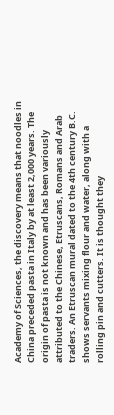Academy of Sciences, the discovery means that noodles in China preceded pasta in Italy by at least 2,000 years. The origin of pasta is not known and has been variously attributed to the Chinese, Etruscans, Romans and Arab traders. An Etruscan mural dated to the 4th century B.C. shows servants mixing flour and water, along with a rolling pin and cutters. It is thought they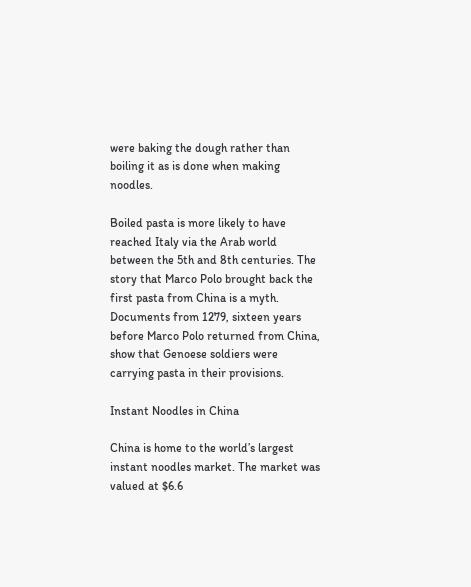were baking the dough rather than boiling it as is done when making noodles.

Boiled pasta is more likely to have reached Italy via the Arab world between the 5th and 8th centuries. The story that Marco Polo brought back the first pasta from China is a myth. Documents from 1279, sixteen years before Marco Polo returned from China, show that Genoese soldiers were carrying pasta in their provisions.

Instant Noodles in China

China is home to the world’s largest instant noodles market. The market was valued at $6.6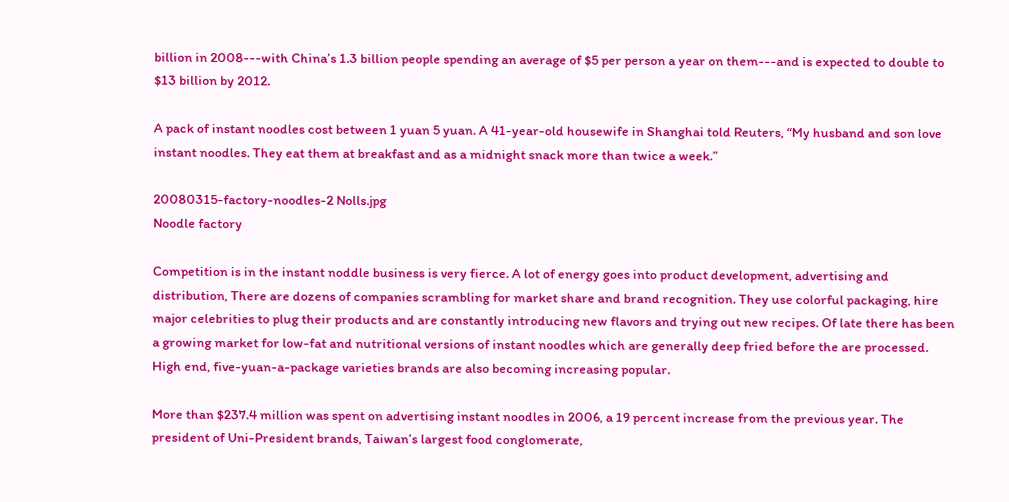billion in 2008---with China’s 1.3 billion people spending an average of $5 per person a year on them---and is expected to double to $13 billion by 2012.

A pack of instant noodles cost between 1 yuan 5 yuan. A 41-year-old housewife in Shanghai told Reuters, “My husband and son love instant noodles. They eat them at breakfast and as a midnight snack more than twice a week.”

20080315-factory-noodles-2 Nolls.jpg
Noodle factory

Competition is in the instant noddle business is very fierce. A lot of energy goes into product development, advertising and distribution, There are dozens of companies scrambling for market share and brand recognition. They use colorful packaging, hire major celebrities to plug their products and are constantly introducing new flavors and trying out new recipes. Of late there has been a growing market for low-fat and nutritional versions of instant noodles which are generally deep fried before the are processed. High end, five-yuan-a-package varieties brands are also becoming increasing popular.

More than $237.4 million was spent on advertising instant noodles in 2006, a 19 percent increase from the previous year. The president of Uni-President brands, Taiwan’s largest food conglomerate,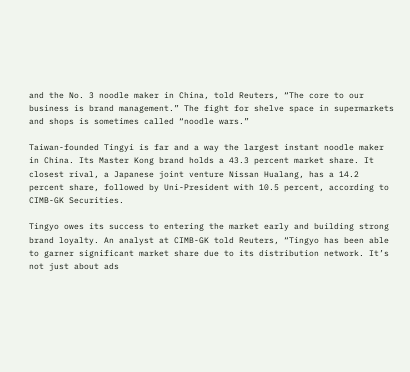and the No. 3 noodle maker in China, told Reuters, “The core to our business is brand management.” The fight for shelve space in supermarkets and shops is sometimes called “noodle wars.”

Taiwan-founded Tingyi is far and a way the largest instant noodle maker in China. Its Master Kong brand holds a 43.3 percent market share. It closest rival, a Japanese joint venture Nissan Hualang, has a 14.2 percent share, followed by Uni-President with 10.5 percent, according to CIMB-GK Securities.

Tingyo owes its success to entering the market early and building strong brand loyalty. An analyst at CIMB-GK told Reuters, “Tingyo has been able to garner significant market share due to its distribution network. It’s not just about ads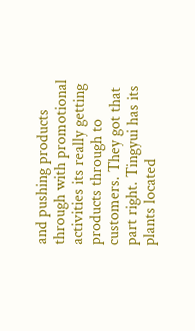and pushing products through with promotional activities its really getting products through to customers. They got that part right. Tingyui has its plants located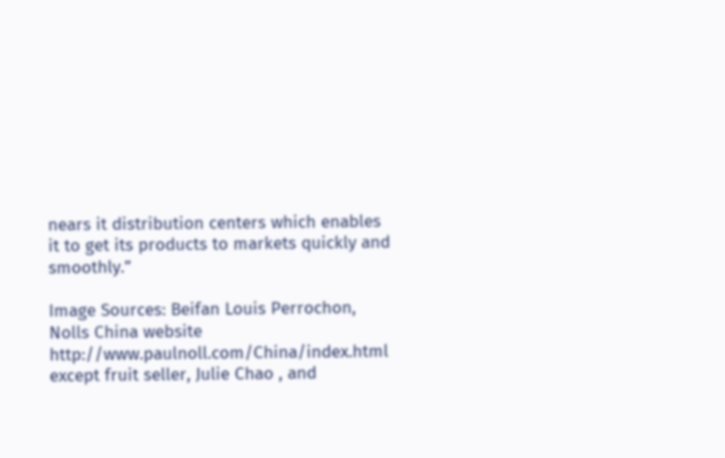nears it distribution centers which enables it to get its products to markets quickly and smoothly.”

Image Sources: Beifan Louis Perrochon, Nolls China website http://www.paulnoll.com/China/index.html except fruit seller, Julie Chao , and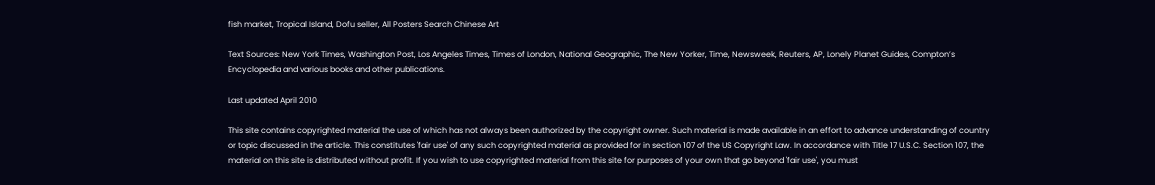fish market, Tropical Island, Dofu seller, All Posters Search Chinese Art

Text Sources: New York Times, Washington Post, Los Angeles Times, Times of London, National Geographic, The New Yorker, Time, Newsweek, Reuters, AP, Lonely Planet Guides, Compton’s Encyclopedia and various books and other publications.

Last updated April 2010

This site contains copyrighted material the use of which has not always been authorized by the copyright owner. Such material is made available in an effort to advance understanding of country or topic discussed in the article. This constitutes 'fair use' of any such copyrighted material as provided for in section 107 of the US Copyright Law. In accordance with Title 17 U.S.C. Section 107, the material on this site is distributed without profit. If you wish to use copyrighted material from this site for purposes of your own that go beyond 'fair use', you must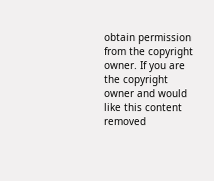obtain permission from the copyright owner. If you are the copyright owner and would like this content removed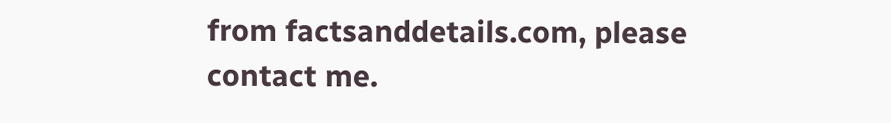from factsanddetails.com, please contact me.